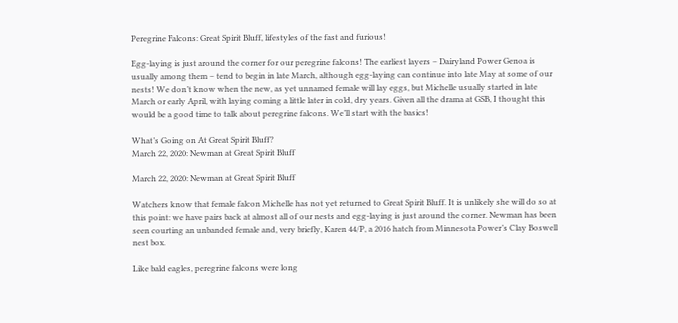Peregrine Falcons: Great Spirit Bluff, lifestyles of the fast and furious!

Egg-laying is just around the corner for our peregrine falcons! The earliest layers – Dairyland Power Genoa is usually among them – tend to begin in late March, although egg-laying can continue into late May at some of our nests! We don’t know when the new, as yet unnamed female will lay eggs, but Michelle usually started in late March or early April, with laying coming a little later in cold, dry years. Given all the drama at GSB, I thought this would be a good time to talk about peregrine falcons. We’ll start with the basics!

What’s Going on At Great Spirit Bluff?
March 22, 2020: Newman at Great Spirit Bluff

March 22, 2020: Newman at Great Spirit Bluff

Watchers know that female falcon Michelle has not yet returned to Great Spirit Bluff. It is unlikely she will do so at this point: we have pairs back at almost all of our nests and egg-laying is just around the corner. Newman has been seen courting an unbanded female and, very briefly, Karen 44/P, a 2016 hatch from Minnesota Power’s Clay Boswell nest box.

Like bald eagles, peregrine falcons were long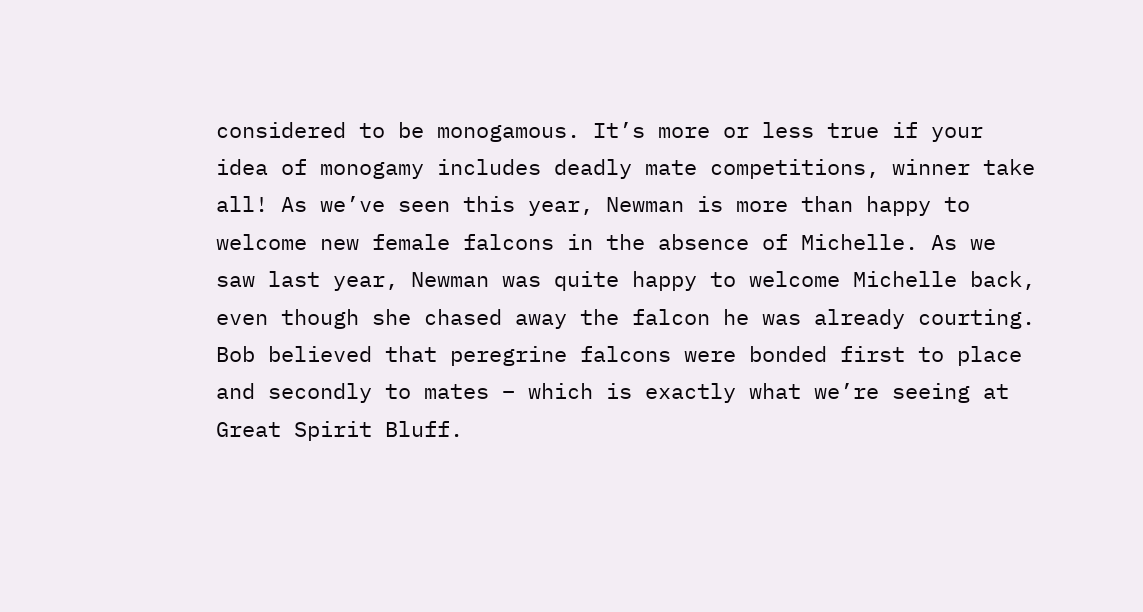considered to be monogamous. It’s more or less true if your idea of monogamy includes deadly mate competitions, winner take all! As we’ve seen this year, Newman is more than happy to welcome new female falcons in the absence of Michelle. As we saw last year, Newman was quite happy to welcome Michelle back, even though she chased away the falcon he was already courting. Bob believed that peregrine falcons were bonded first to place and secondly to mates – which is exactly what we’re seeing at Great Spirit Bluff.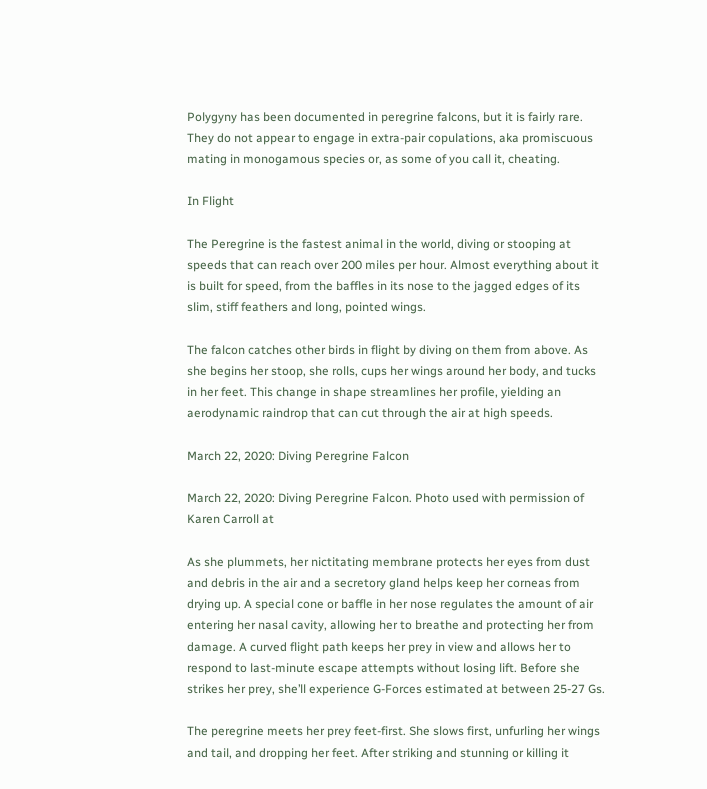Polygyny has been documented in peregrine falcons, but it is fairly rare. They do not appear to engage in extra-pair copulations, aka promiscuous mating in monogamous species or, as some of you call it, cheating.

In Flight

The Peregrine is the fastest animal in the world, diving or stooping at speeds that can reach over 200 miles per hour. Almost everything about it is built for speed, from the baffles in its nose to the jagged edges of its slim, stiff feathers and long, pointed wings.

The falcon catches other birds in flight by diving on them from above. As she begins her stoop, she rolls, cups her wings around her body, and tucks in her feet. This change in shape streamlines her profile, yielding an aerodynamic raindrop that can cut through the air at high speeds.

March 22, 2020: Diving Peregrine Falcon

March 22, 2020: Diving Peregrine Falcon. Photo used with permission of Karen Carroll at

As she plummets, her nictitating membrane protects her eyes from dust and debris in the air and a secretory gland helps keep her corneas from drying up. A special cone or baffle in her nose regulates the amount of air entering her nasal cavity, allowing her to breathe and protecting her from damage. A curved flight path keeps her prey in view and allows her to respond to last-minute escape attempts without losing lift. Before she strikes her prey, she’ll experience G-Forces estimated at between 25-27 Gs.

The peregrine meets her prey feet-first. She slows first, unfurling her wings and tail, and dropping her feet. After striking and stunning or killing it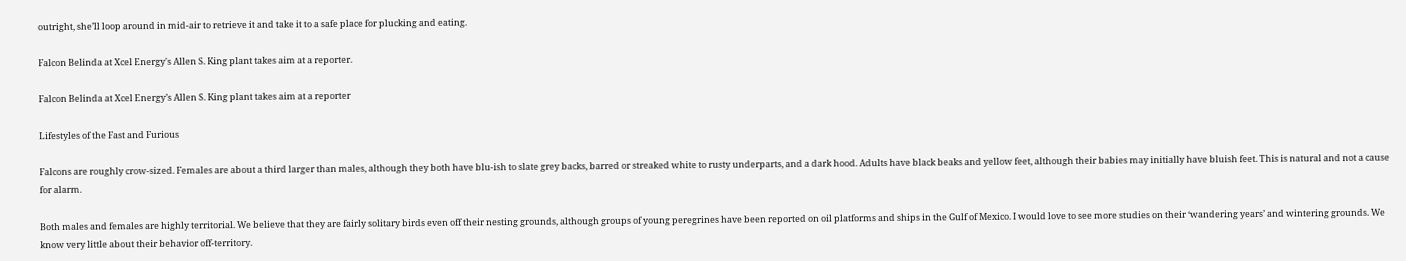outright, she’ll loop around in mid-air to retrieve it and take it to a safe place for plucking and eating.

Falcon Belinda at Xcel Energy's Allen S. King plant takes aim at a reporter.

Falcon Belinda at Xcel Energy’s Allen S. King plant takes aim at a reporter

Lifestyles of the Fast and Furious

Falcons are roughly crow-sized. Females are about a third larger than males, although they both have blu-ish to slate grey backs, barred or streaked white to rusty underparts, and a dark hood. Adults have black beaks and yellow feet, although their babies may initially have bluish feet. This is natural and not a cause for alarm.

Both males and females are highly territorial. We believe that they are fairly solitary birds even off their nesting grounds, although groups of young peregrines have been reported on oil platforms and ships in the Gulf of Mexico. I would love to see more studies on their ‘wandering years’ and wintering grounds. We know very little about their behavior off-territory.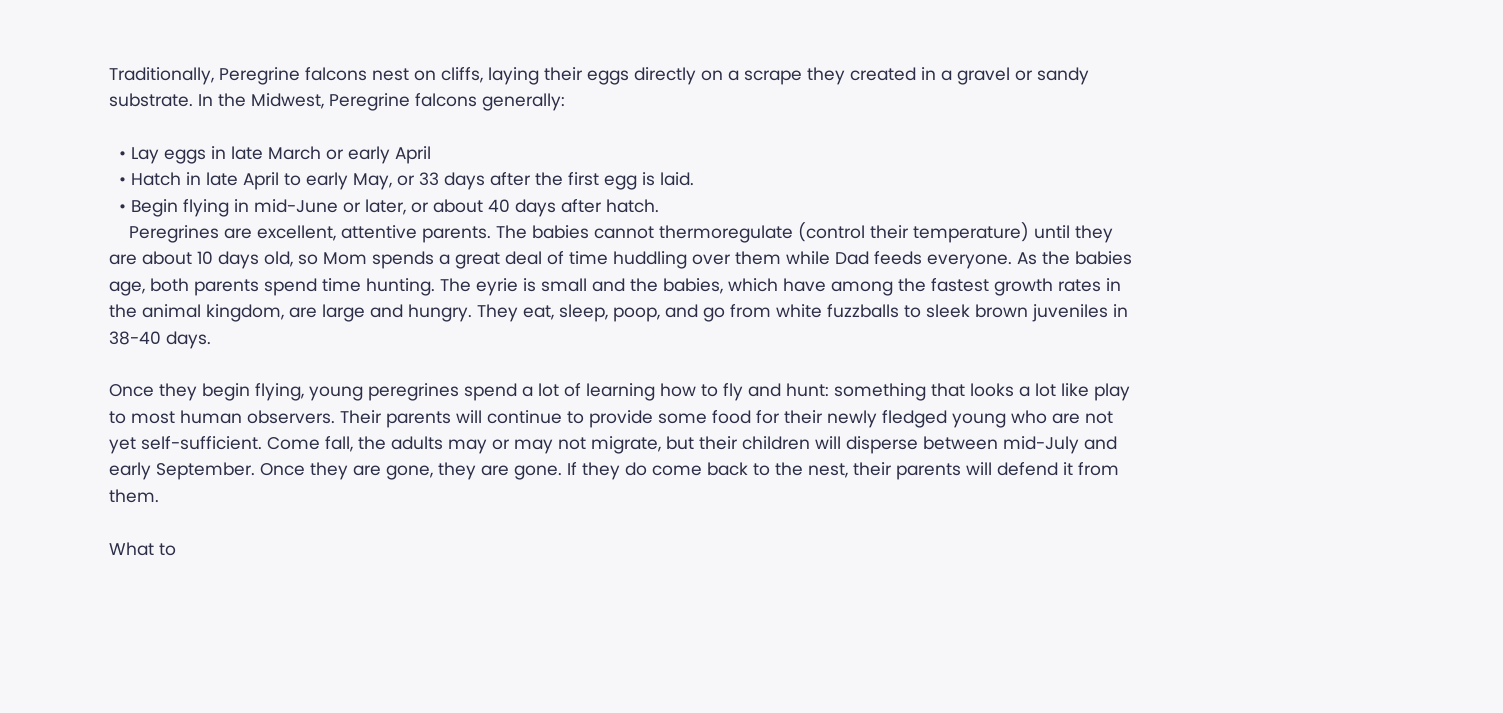Traditionally, Peregrine falcons nest on cliffs, laying their eggs directly on a scrape they created in a gravel or sandy substrate. In the Midwest, Peregrine falcons generally:

  • Lay eggs in late March or early April
  • Hatch in late April to early May, or 33 days after the first egg is laid.
  • Begin flying in mid-June or later, or about 40 days after hatch.
    Peregrines are excellent, attentive parents. The babies cannot thermoregulate (control their temperature) until they are about 10 days old, so Mom spends a great deal of time huddling over them while Dad feeds everyone. As the babies age, both parents spend time hunting. The eyrie is small and the babies, which have among the fastest growth rates in the animal kingdom, are large and hungry. They eat, sleep, poop, and go from white fuzzballs to sleek brown juveniles in 38-40 days.

Once they begin flying, young peregrines spend a lot of learning how to fly and hunt: something that looks a lot like play to most human observers. Their parents will continue to provide some food for their newly fledged young who are not yet self-sufficient. Come fall, the adults may or may not migrate, but their children will disperse between mid-July and early September. Once they are gone, they are gone. If they do come back to the nest, their parents will defend it from them.

What to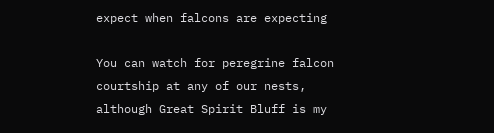expect when falcons are expecting

You can watch for peregrine falcon courtship at any of our nests, although Great Spirit Bluff is my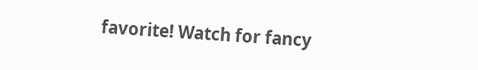favorite! Watch for fancy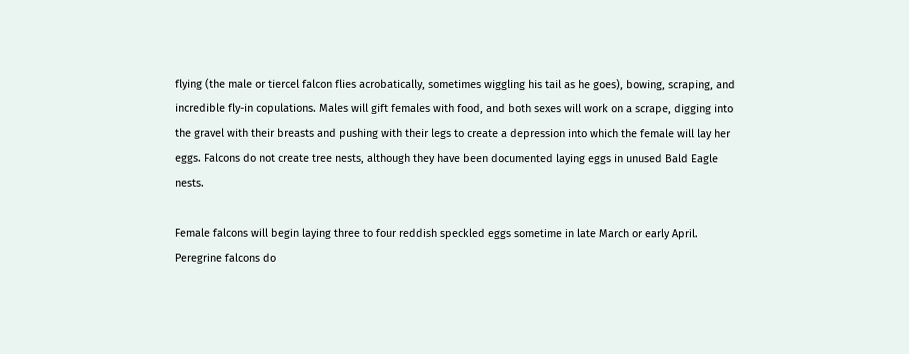flying (the male or tiercel falcon flies acrobatically, sometimes wiggling his tail as he goes), bowing, scraping, and incredible fly-in copulations. Males will gift females with food, and both sexes will work on a scrape, digging into the gravel with their breasts and pushing with their legs to create a depression into which the female will lay her eggs. Falcons do not create tree nests, although they have been documented laying eggs in unused Bald Eagle nests.

Female falcons will begin laying three to four reddish speckled eggs sometime in late March or early April. Peregrine falcons do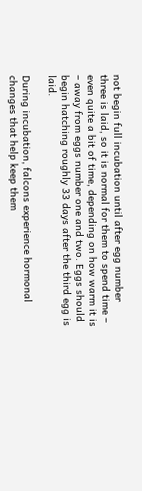not begin full incubation until after egg number three is laid, so it is normal for them to spend time – even quite a bit of time, depending on how warm it is – away from eggs number one and two. Eggs should begin hatching roughly 33 days after the third egg is laid.

During incubation, falcons experience hormonal changes that help keep them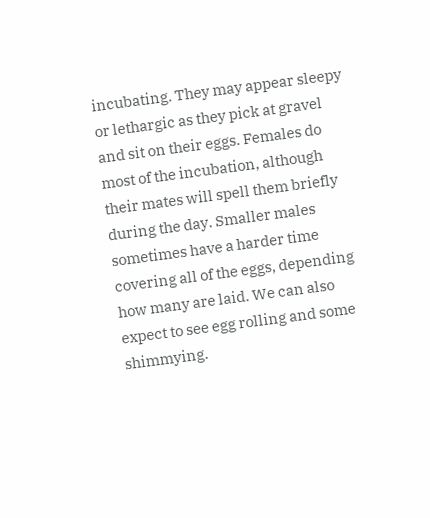incubating. They may appear sleepy or lethargic as they pick at gravel and sit on their eggs. Females do most of the incubation, although their mates will spell them briefly during the day. Smaller males sometimes have a harder time covering all of the eggs, depending how many are laid. We can also expect to see egg rolling and some shimmying.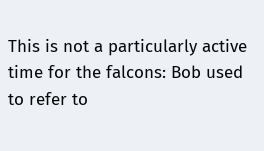This is not a particularly active time for the falcons: Bob used to refer to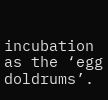incubation as the ‘egg doldrums’.